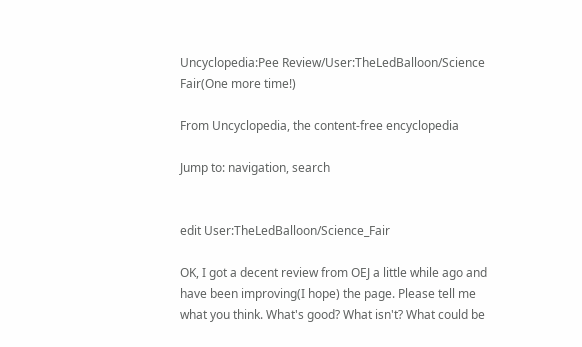Uncyclopedia:Pee Review/User:TheLedBalloon/Science Fair(One more time!)

From Uncyclopedia, the content-free encyclopedia

Jump to: navigation, search


edit User:TheLedBalloon/Science_Fair

OK, I got a decent review from OEJ a little while ago and have been improving(I hope) the page. Please tell me what you think. What's good? What isn't? What could be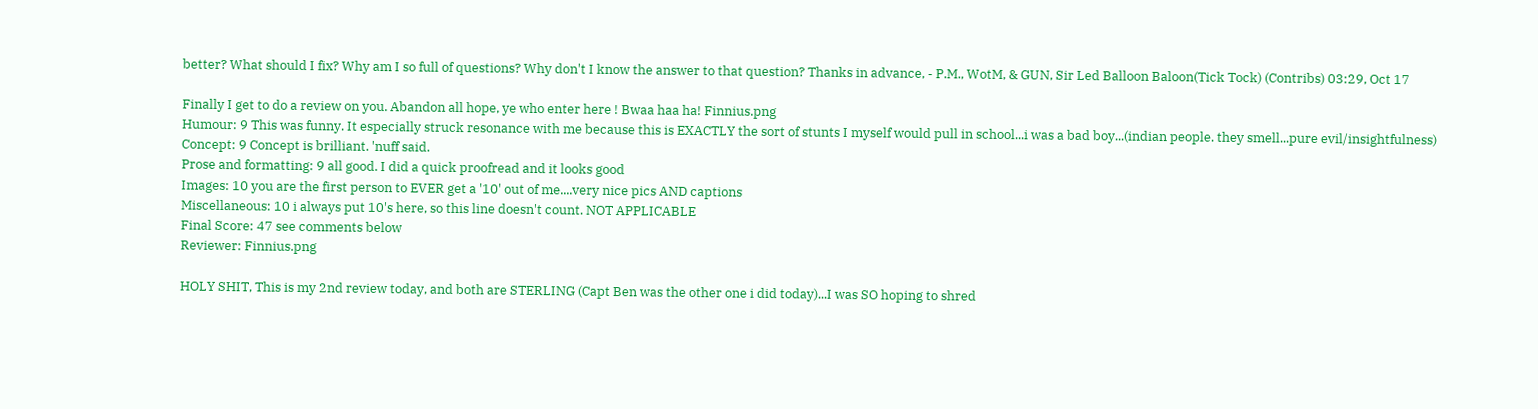better? What should I fix? Why am I so full of questions? Why don't I know the answer to that question? Thanks in advance, - P.M., WotM, & GUN, Sir Led Balloon Baloon(Tick Tock) (Contribs) 03:29, Oct 17

Finally I get to do a review on you. Abandon all hope, ye who enter here ! Bwaa haa ha! Finnius.png
Humour: 9 This was funny. It especially struck resonance with me because this is EXACTLY the sort of stunts I myself would pull in school...i was a bad boy...(indian people. they smell...pure evil/insightfulness)
Concept: 9 Concept is brilliant. 'nuff said.
Prose and formatting: 9 all good. I did a quick proofread and it looks good
Images: 10 you are the first person to EVER get a '10' out of me....very nice pics AND captions
Miscellaneous: 10 i always put 10's here, so this line doesn't count. NOT APPLICABLE
Final Score: 47 see comments below
Reviewer: Finnius.png

HOLY SHIT, This is my 2nd review today, and both are STERLING (Capt Ben was the other one i did today)...I was SO hoping to shred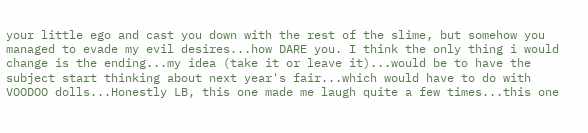your little ego and cast you down with the rest of the slime, but somehow you managed to evade my evil desires...how DARE you. I think the only thing i would change is the ending...my idea (take it or leave it)...would be to have the subject start thinking about next year's fair...which would have to do with VOODOO dolls...Honestly LB, this one made me laugh quite a few times...this one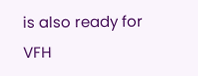is also ready for VFH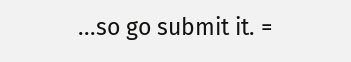...so go submit it. =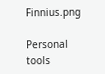Finnius.png

Personal tools